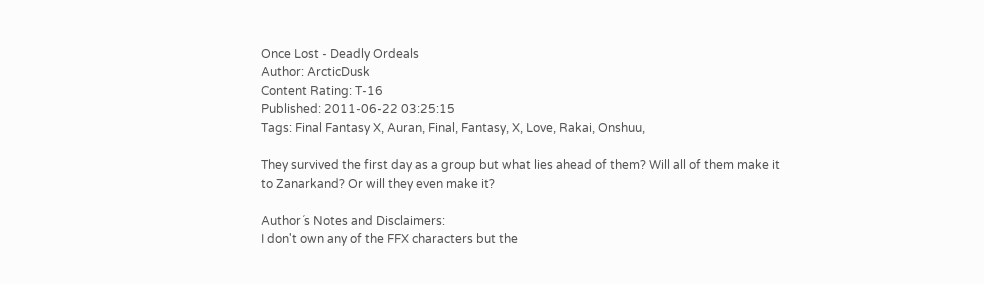Once Lost - Deadly Ordeals
Author: ArcticDusk
Content Rating: T-16
Published: 2011-06-22 03:25:15
Tags: Final Fantasy X, Auran, Final, Fantasy, X, Love, Rakai, Onshuu,

They survived the first day as a group but what lies ahead of them? Will all of them make it to Zanarkand? Or will they even make it?

Author´s Notes and Disclaimers:
I don't own any of the FFX characters but the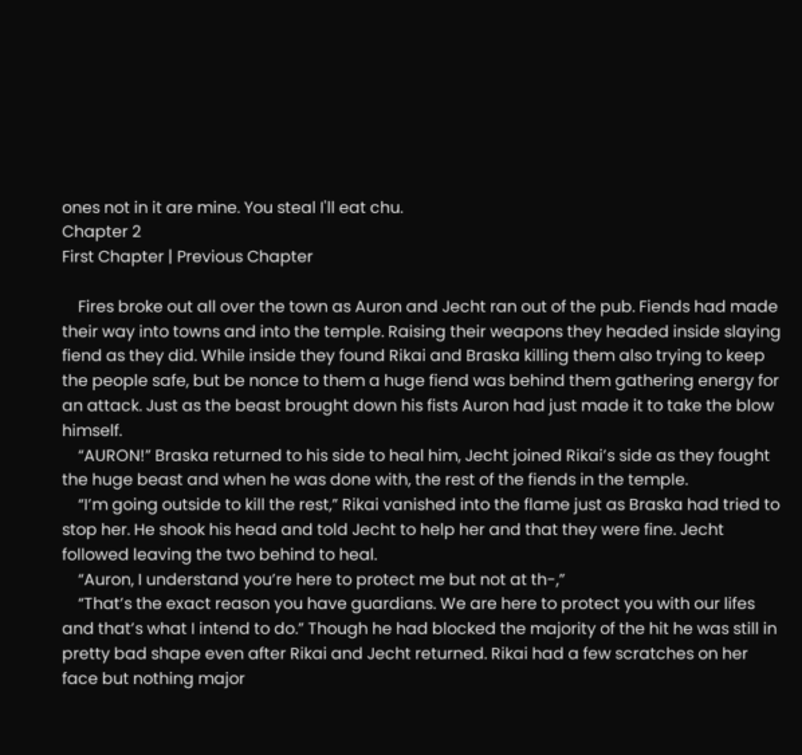ones not in it are mine. You steal I'll eat chu.
Chapter 2
First Chapter | Previous Chapter

    Fires broke out all over the town as Auron and Jecht ran out of the pub. Fiends had made their way into towns and into the temple. Raising their weapons they headed inside slaying fiend as they did. While inside they found Rikai and Braska killing them also trying to keep the people safe, but be nonce to them a huge fiend was behind them gathering energy for an attack. Just as the beast brought down his fists Auron had just made it to take the blow himself.
    “AURON!” Braska returned to his side to heal him, Jecht joined Rikai’s side as they fought the huge beast and when he was done with, the rest of the fiends in the temple.
    “I’m going outside to kill the rest,” Rikai vanished into the flame just as Braska had tried to stop her. He shook his head and told Jecht to help her and that they were fine. Jecht followed leaving the two behind to heal.
    “Auron, I understand you’re here to protect me but not at th-,”
    “That’s the exact reason you have guardians. We are here to protect you with our lifes and that’s what I intend to do.” Though he had blocked the majority of the hit he was still in pretty bad shape even after Rikai and Jecht returned. Rikai had a few scratches on her face but nothing major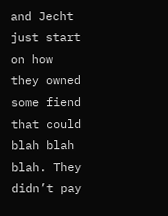and Jecht just start on how they owned some fiend that could blah blah blah. They didn’t pay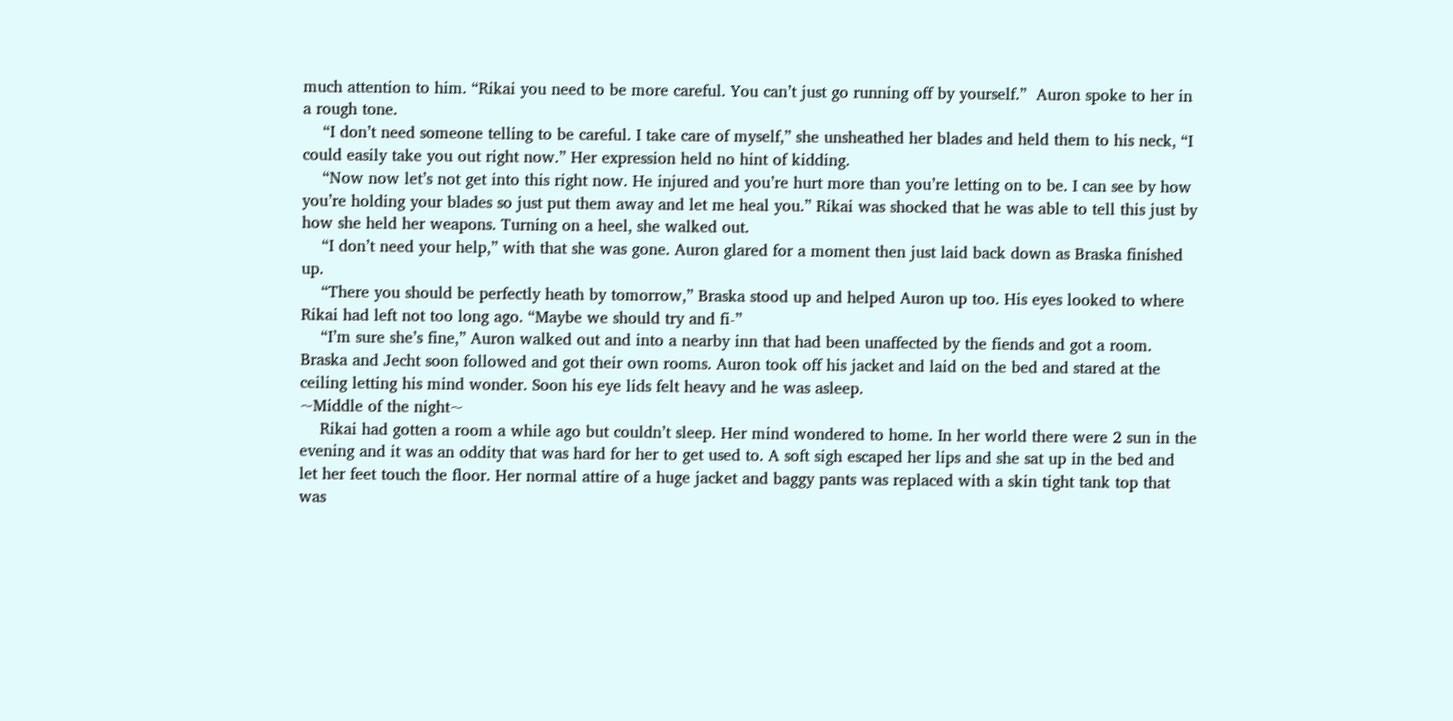much attention to him. “Rikai you need to be more careful. You can’t just go running off by yourself.”  Auron spoke to her in a rough tone.
    “I don’t need someone telling to be careful. I take care of myself,” she unsheathed her blades and held them to his neck, “I could easily take you out right now.” Her expression held no hint of kidding.
    “Now now let’s not get into this right now. He injured and you’re hurt more than you’re letting on to be. I can see by how you’re holding your blades so just put them away and let me heal you.” Rikai was shocked that he was able to tell this just by how she held her weapons. Turning on a heel, she walked out.
    “I don’t need your help,” with that she was gone. Auron glared for a moment then just laid back down as Braska finished up.
    “There you should be perfectly heath by tomorrow,” Braska stood up and helped Auron up too. His eyes looked to where Rikai had left not too long ago. “Maybe we should try and fi-”
    “I’m sure she’s fine,” Auron walked out and into a nearby inn that had been unaffected by the fiends and got a room. Braska and Jecht soon followed and got their own rooms. Auron took off his jacket and laid on the bed and stared at the ceiling letting his mind wonder. Soon his eye lids felt heavy and he was asleep.
~Middle of the night~
    Rikai had gotten a room a while ago but couldn’t sleep. Her mind wondered to home. In her world there were 2 sun in the evening and it was an oddity that was hard for her to get used to. A soft sigh escaped her lips and she sat up in the bed and let her feet touch the floor. Her normal attire of a huge jacket and baggy pants was replaced with a skin tight tank top that was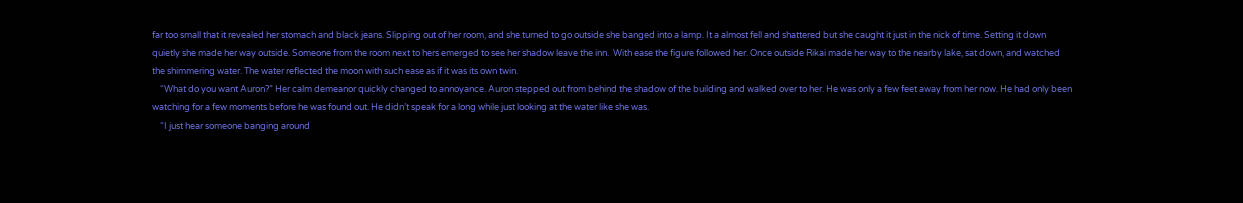far too small that it revealed her stomach and black jeans. Slipping out of her room, and she turned to go outside she banged into a lamp. It a almost fell and shattered but she caught it just in the nick of time. Setting it down quietly she made her way outside. Someone from the room next to hers emerged to see her shadow leave the inn.  With ease the figure followed her. Once outside Rikai made her way to the nearby lake, sat down, and watched the shimmering water. The water reflected the moon with such ease as if it was its own twin.
    “What do you want Auron?” Her calm demeanor quickly changed to annoyance. Auron stepped out from behind the shadow of the building and walked over to her. He was only a few feet away from her now. He had only been watching for a few moments before he was found out. He didn’t speak for a long while just looking at the water like she was.
    “I just hear someone banging around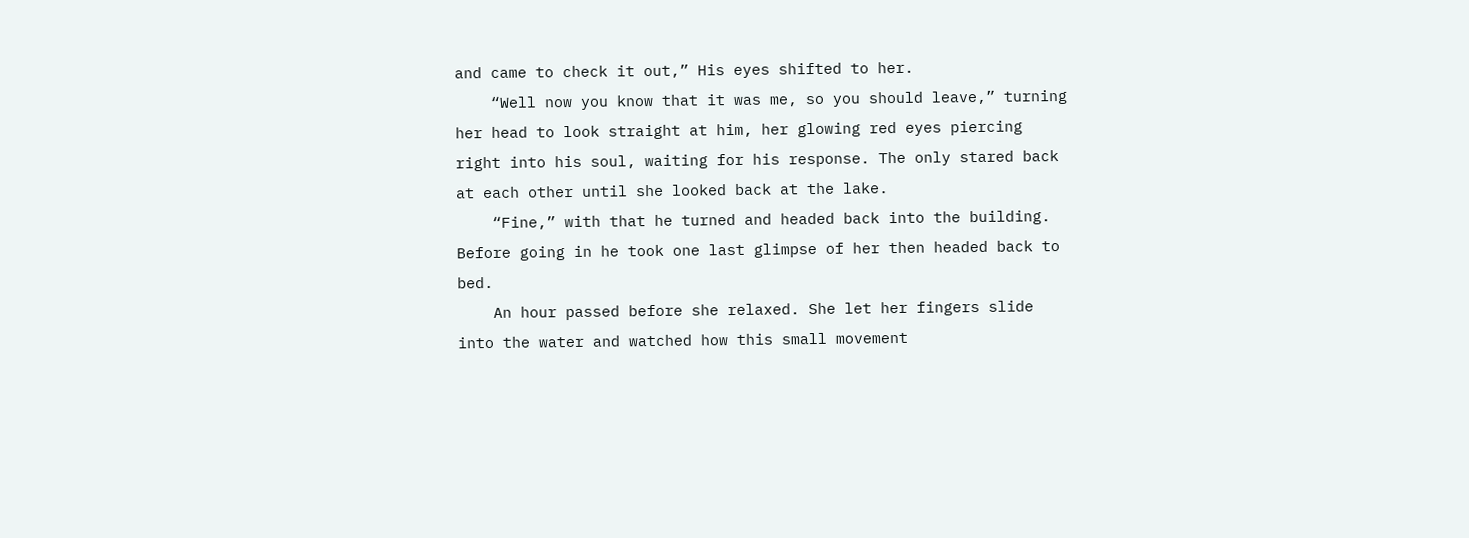and came to check it out,” His eyes shifted to her.
    “Well now you know that it was me, so you should leave,” turning her head to look straight at him, her glowing red eyes piercing right into his soul, waiting for his response. The only stared back at each other until she looked back at the lake.
    “Fine,” with that he turned and headed back into the building. Before going in he took one last glimpse of her then headed back to bed.
    An hour passed before she relaxed. She let her fingers slide into the water and watched how this small movement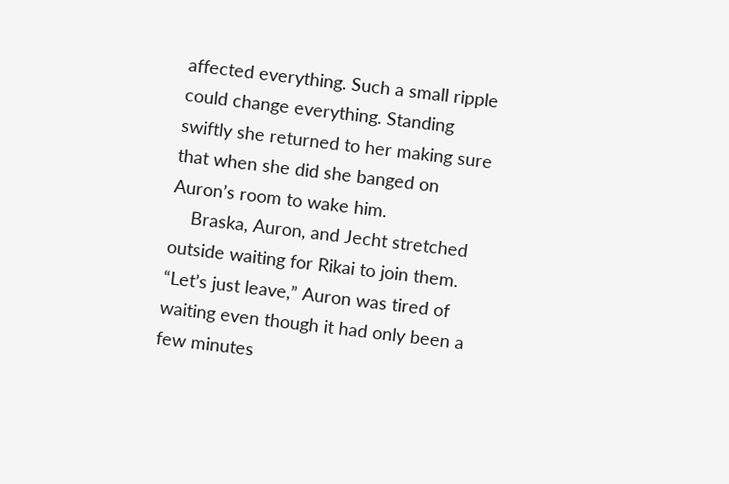affected everything. Such a small ripple could change everything. Standing swiftly she returned to her making sure that when she did she banged on Auron’s room to wake him.
    Braska, Auron, and Jecht stretched outside waiting for Rikai to join them. “Let’s just leave,” Auron was tired of waiting even though it had only been a few minutes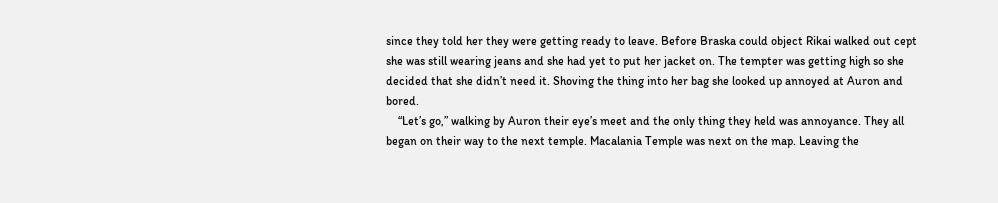since they told her they were getting ready to leave. Before Braska could object Rikai walked out cept she was still wearing jeans and she had yet to put her jacket on. The tempter was getting high so she decided that she didn’t need it. Shoving the thing into her bag she looked up annoyed at Auron and bored.
    “Let’s go,” walking by Auron their eye’s meet and the only thing they held was annoyance. They all began on their way to the next temple. Macalania Temple was next on the map. Leaving the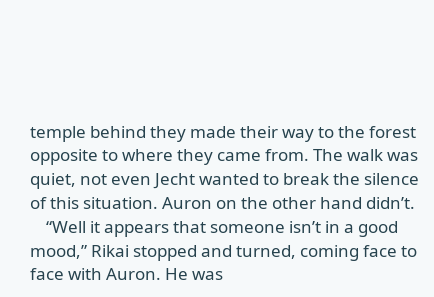temple behind they made their way to the forest opposite to where they came from. The walk was quiet, not even Jecht wanted to break the silence of this situation. Auron on the other hand didn’t.
    “Well it appears that someone isn’t in a good mood,” Rikai stopped and turned, coming face to face with Auron. He was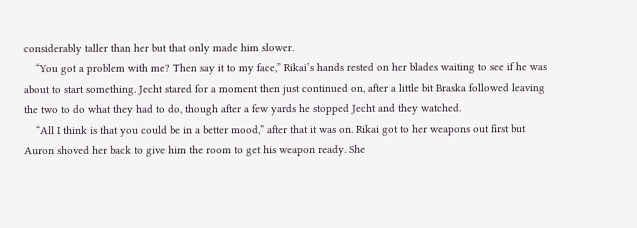considerably taller than her but that only made him slower.
    “You got a problem with me? Then say it to my face,” Rikai’s hands rested on her blades waiting to see if he was about to start something. Jecht stared for a moment then just continued on, after a little bit Braska followed leaving the two to do what they had to do, though after a few yards he stopped Jecht and they watched.
    “All I think is that you could be in a better mood,” after that it was on. Rikai got to her weapons out first but Auron shoved her back to give him the room to get his weapon ready. She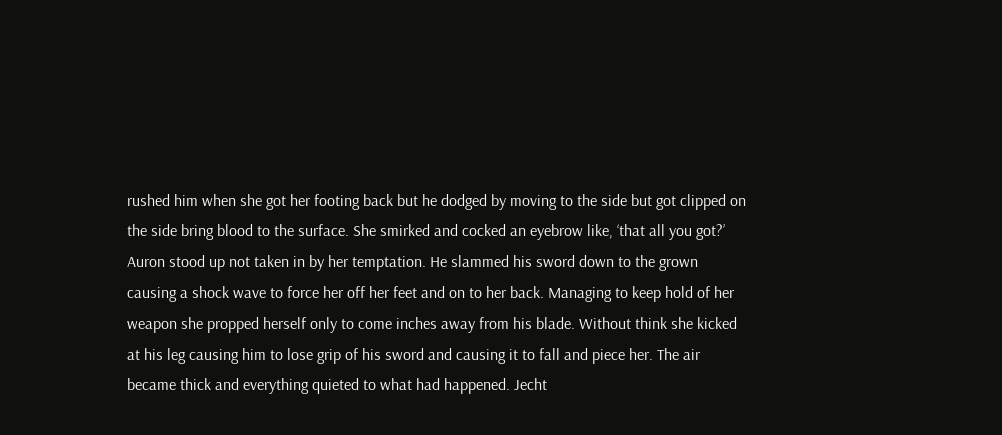rushed him when she got her footing back but he dodged by moving to the side but got clipped on the side bring blood to the surface. She smirked and cocked an eyebrow like, ‘that all you got?’ Auron stood up not taken in by her temptation. He slammed his sword down to the grown causing a shock wave to force her off her feet and on to her back. Managing to keep hold of her weapon she propped herself only to come inches away from his blade. Without think she kicked at his leg causing him to lose grip of his sword and causing it to fall and piece her. The air became thick and everything quieted to what had happened. Jecht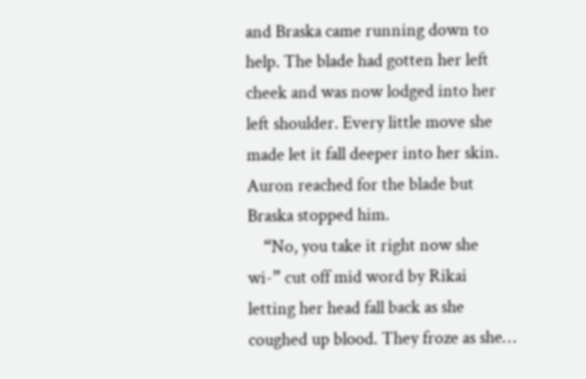and Braska came running down to help. The blade had gotten her left cheek and was now lodged into her left shoulder. Every little move she made let it fall deeper into her skin. Auron reached for the blade but Braska stopped him.
    “No, you take it right now she wi-” cut off mid word by Rikai letting her head fall back as she coughed up blood. They froze as she…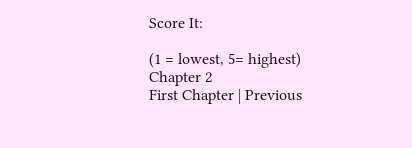Score It:

(1 = lowest, 5= highest)
Chapter 2
First Chapter | Previous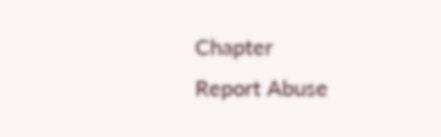Chapter
Report Abuse